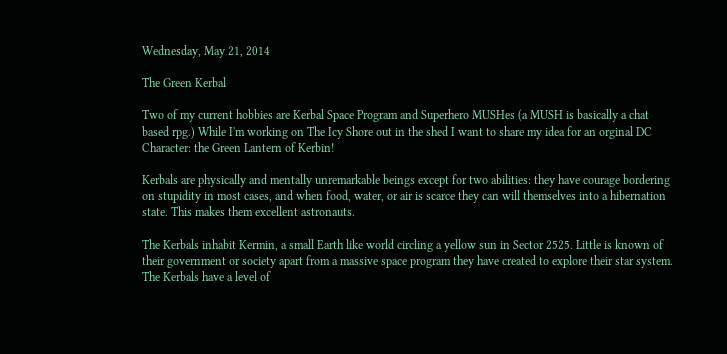Wednesday, May 21, 2014

The Green Kerbal

Two of my current hobbies are Kerbal Space Program and Superhero MUSHes (a MUSH is basically a chat based rpg.) While I'm working on The Icy Shore out in the shed I want to share my idea for an orginal DC Character: the Green Lantern of Kerbin!

Kerbals are physically and mentally unremarkable beings except for two abilities: they have courage bordering on stupidity in most cases, and when food, water, or air is scarce they can will themselves into a hibernation state. This makes them excellent astronauts.

The Kerbals inhabit Kermin, a small Earth like world circling a yellow sun in Sector 2525. Little is known of their government or society apart from a massive space program they have created to explore their star system. The Kerbals have a level of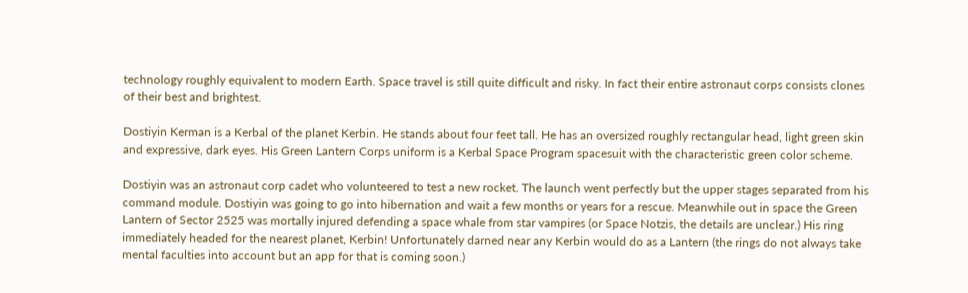technology roughly equivalent to modern Earth. Space travel is still quite difficult and risky. In fact their entire astronaut corps consists clones of their best and brightest.

Dostiyin Kerman is a Kerbal of the planet Kerbin. He stands about four feet tall. He has an oversized roughly rectangular head, light green skin and expressive, dark eyes. His Green Lantern Corps uniform is a Kerbal Space Program spacesuit with the characteristic green color scheme.

Dostiyin was an astronaut corp cadet who volunteered to test a new rocket. The launch went perfectly but the upper stages separated from his command module. Dostiyin was going to go into hibernation and wait a few months or years for a rescue. Meanwhile out in space the Green Lantern of Sector 2525 was mortally injured defending a space whale from star vampires (or Space Notzis, the details are unclear.) His ring immediately headed for the nearest planet, Kerbin! Unfortunately darned near any Kerbin would do as a Lantern (the rings do not always take mental faculties into account but an app for that is coming soon.)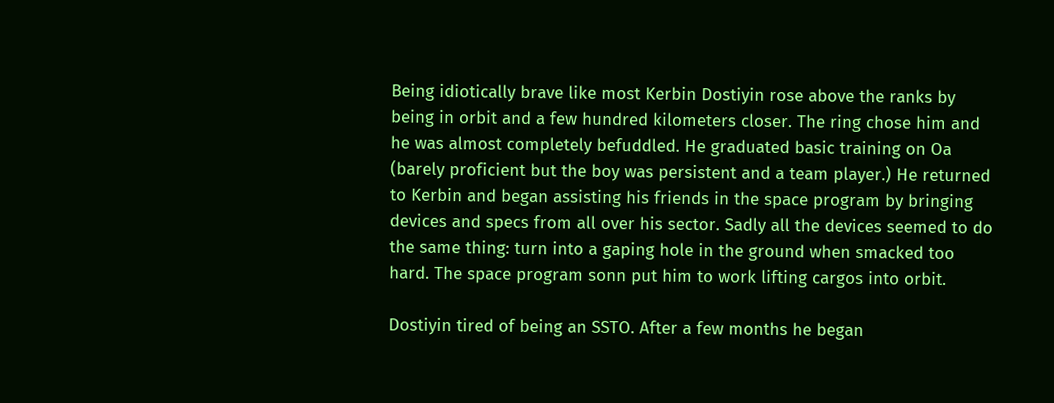Being idiotically brave like most Kerbin Dostiyin rose above the ranks by being in orbit and a few hundred kilometers closer. The ring chose him and he was almost completely befuddled. He graduated basic training on Oa (barely proficient but the boy was persistent and a team player.) He returned to Kerbin and began assisting his friends in the space program by bringing devices and specs from all over his sector. Sadly all the devices seemed to do the same thing: turn into a gaping hole in the ground when smacked too hard. The space program sonn put him to work lifting cargos into orbit.

Dostiyin tired of being an SSTO. After a few months he began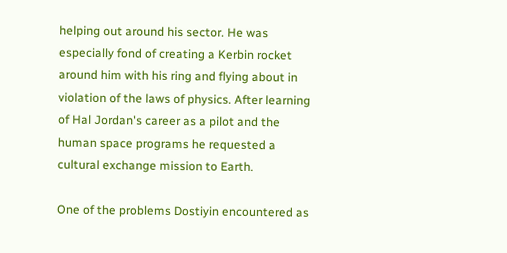helping out around his sector. He was especially fond of creating a Kerbin rocket around him with his ring and flying about in violation of the laws of physics. After learning of Hal Jordan's career as a pilot and the human space programs he requested a cultural exchange mission to Earth.

One of the problems Dostiyin encountered as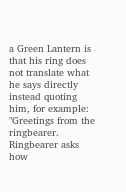a Green Lantern is that his ring does not translate what he says directly instead quoting him, for example: "Greetings from the ringbearer. Ringbearer asks how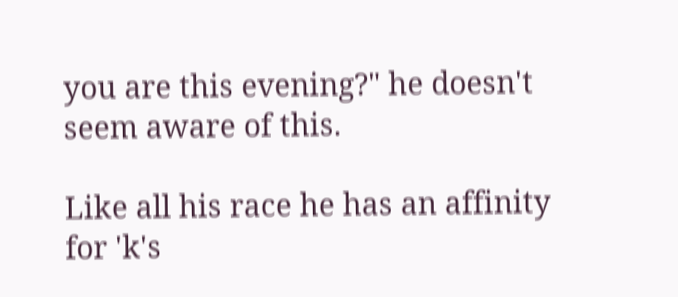you are this evening?" he doesn't seem aware of this.

Like all his race he has an affinity for 'k's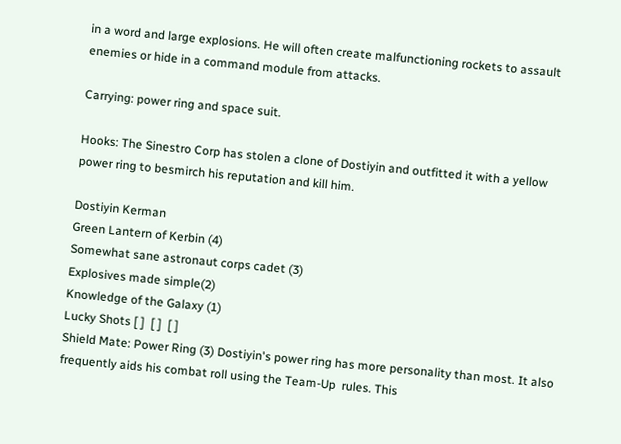in a word and large explosions. He will often create malfunctioning rockets to assault enemies or hide in a command module from attacks.

Carrying: power ring and space suit.

Hooks: The Sinestro Corp has stolen a clone of Dostiyin and outfitted it with a yellow power ring to besmirch his reputation and kill him.

Dostiyin Kerman
Green Lantern of Kerbin (4)
Somewhat sane astronaut corps cadet (3)
Explosives made simple(2)
Knowledge of the Galaxy (1)
Lucky Shots [ ]  [ ]  [ ]
Shield Mate: Power Ring (3) Dostiyin's power ring has more personality than most. It also frequently aids his combat roll using the Team-Up  rules. This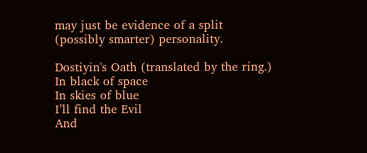may just be evidence of a split (possibly smarter) personality.

Dostiyin's Oath (translated by the ring.)
In black of space
In skies of blue
I’ll find the Evil
And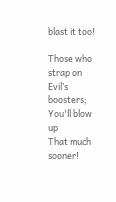blast it too!

Those who strap on
Evil’s boosters;
You'll blow up
That much sooner!